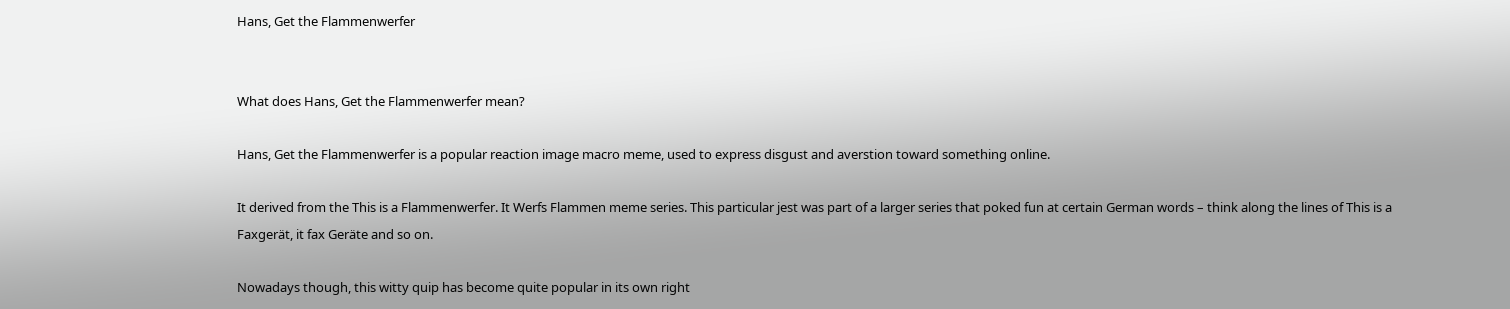Hans, Get the Flammenwerfer


What does Hans, Get the Flammenwerfer mean?

Hans, Get the Flammenwerfer is a popular reaction image macro meme, used to express disgust and averstion toward something online.

It derived from the This is a Flammenwerfer. It Werfs Flammen meme series. This particular jest was part of a larger series that poked fun at certain German words – think along the lines of This is a Faxgerät, it fax Geräte and so on.

Nowadays though, this witty quip has become quite popular in its own right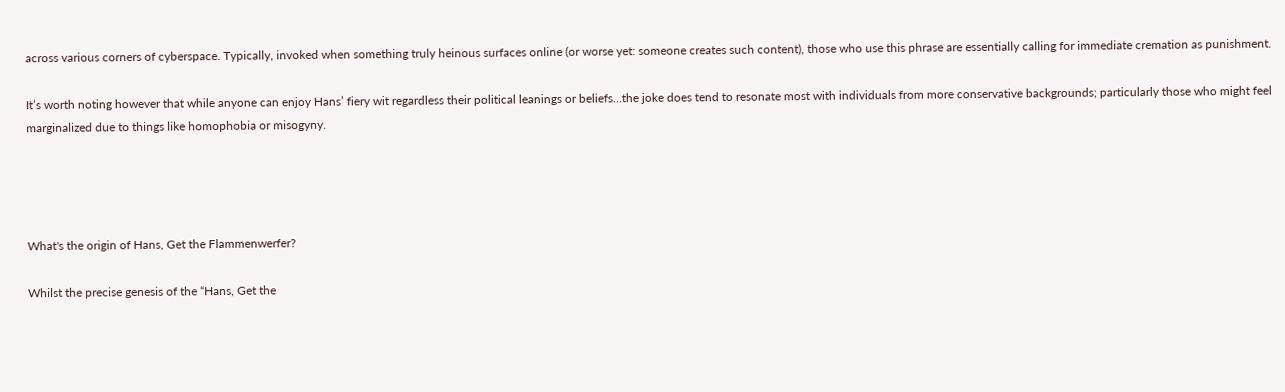across various corners of cyberspace. Typically, invoked when something truly heinous surfaces online (or worse yet: someone creates such content), those who use this phrase are essentially calling for immediate cremation as punishment.

It’s worth noting however that while anyone can enjoy Hans’ fiery wit regardless their political leanings or beliefs…the joke does tend to resonate most with individuals from more conservative backgrounds; particularly those who might feel marginalized due to things like homophobia or misogyny.




What's the origin of Hans, Get the Flammenwerfer?

Whilst the precise genesis of the “Hans, Get the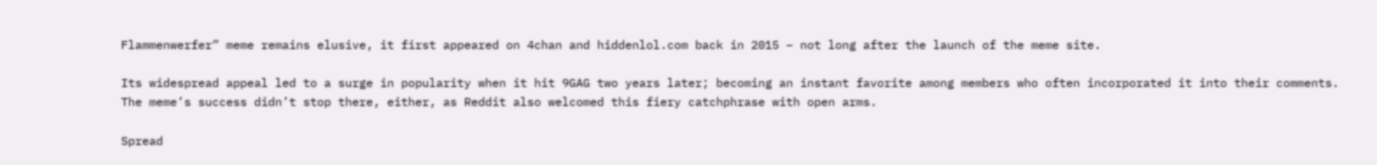Flammenwerfer” meme remains elusive, it first appeared on 4chan and hiddenlol.com back in 2015 – not long after the launch of the meme site.

Its widespread appeal led to a surge in popularity when it hit 9GAG two years later; becoming an instant favorite among members who often incorporated it into their comments. The meme’s success didn’t stop there, either, as Reddit also welcomed this fiery catchphrase with open arms.

Spread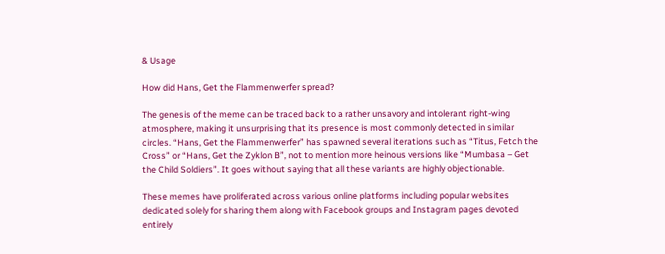& Usage

How did Hans, Get the Flammenwerfer spread?

The genesis of the meme can be traced back to a rather unsavory and intolerant right-wing atmosphere, making it unsurprising that its presence is most commonly detected in similar circles. “Hans, Get the Flammenwerfer” has spawned several iterations such as “Titus, Fetch the Cross” or “Hans, Get the Zyklon B”, not to mention more heinous versions like “Mumbasa – Get the Child Soldiers”. It goes without saying that all these variants are highly objectionable.

These memes have proliferated across various online platforms including popular websites dedicated solely for sharing them along with Facebook groups and Instagram pages devoted entirely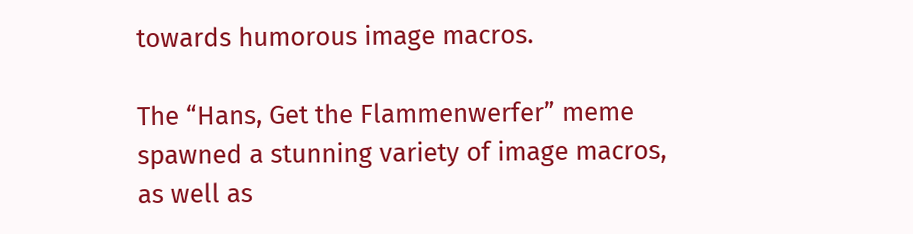towards humorous image macros.

The “Hans, Get the Flammenwerfer” meme spawned a stunning variety of image macros, as well as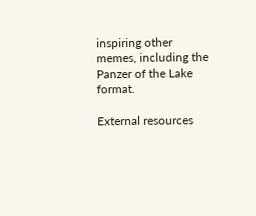inspiring other memes, including the Panzer of the Lake format.

External resources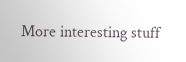More interesting stuff